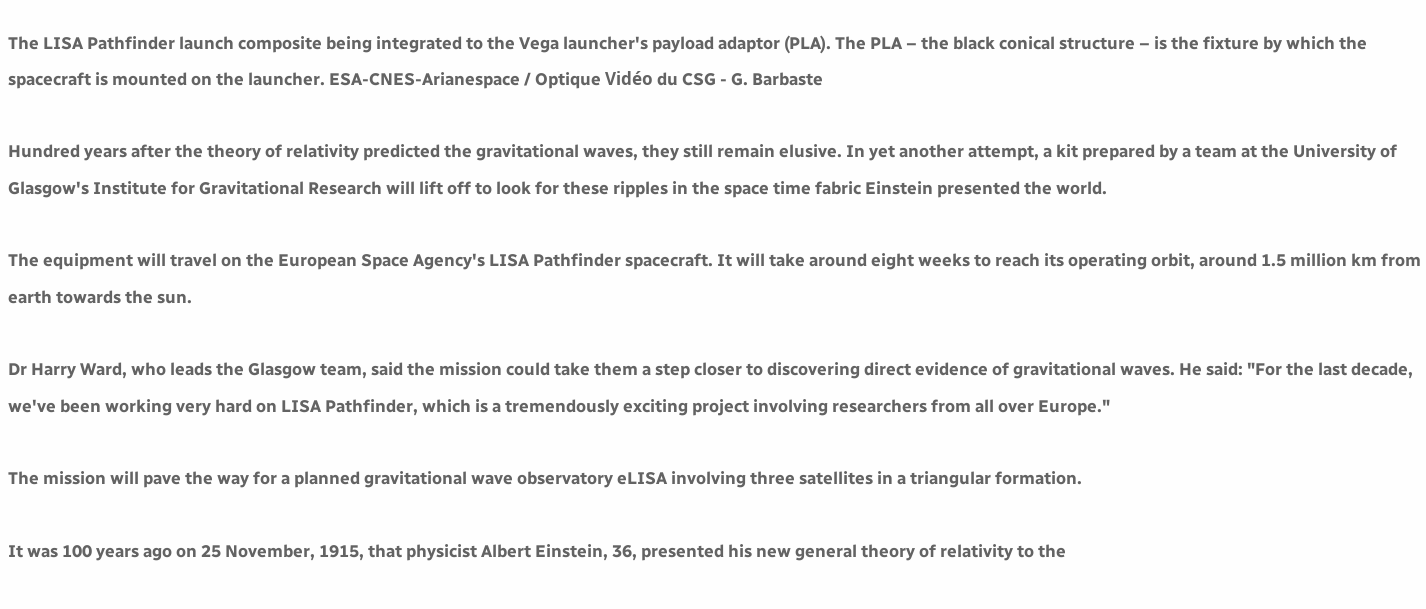The LISA Pathfinder launch composite being integrated to the Vega launcher's payload adaptor (PLA). The PLA – the black conical structure – is the fixture by which the spacecraft is mounted on the launcher. ESA-CNES-Arianespace / Optique Vidéo du CSG - G. Barbaste

Hundred years after the theory of relativity predicted the gravitational waves, they still remain elusive. In yet another attempt, a kit prepared by a team at the University of Glasgow's Institute for Gravitational Research will lift off to look for these ripples in the space time fabric Einstein presented the world.

The equipment will travel on the European Space Agency's LISA Pathfinder spacecraft. It will take around eight weeks to reach its operating orbit, around 1.5 million km from earth towards the sun.

Dr Harry Ward, who leads the Glasgow team, said the mission could take them a step closer to discovering direct evidence of gravitational waves. He said: "For the last decade, we've been working very hard on LISA Pathfinder, which is a tremendously exciting project involving researchers from all over Europe."

The mission will pave the way for a planned gravitational wave observatory eLISA involving three satellites in a triangular formation.

It was 100 years ago on 25 November, 1915, that physicist Albert Einstein, 36, presented his new general theory of relativity to the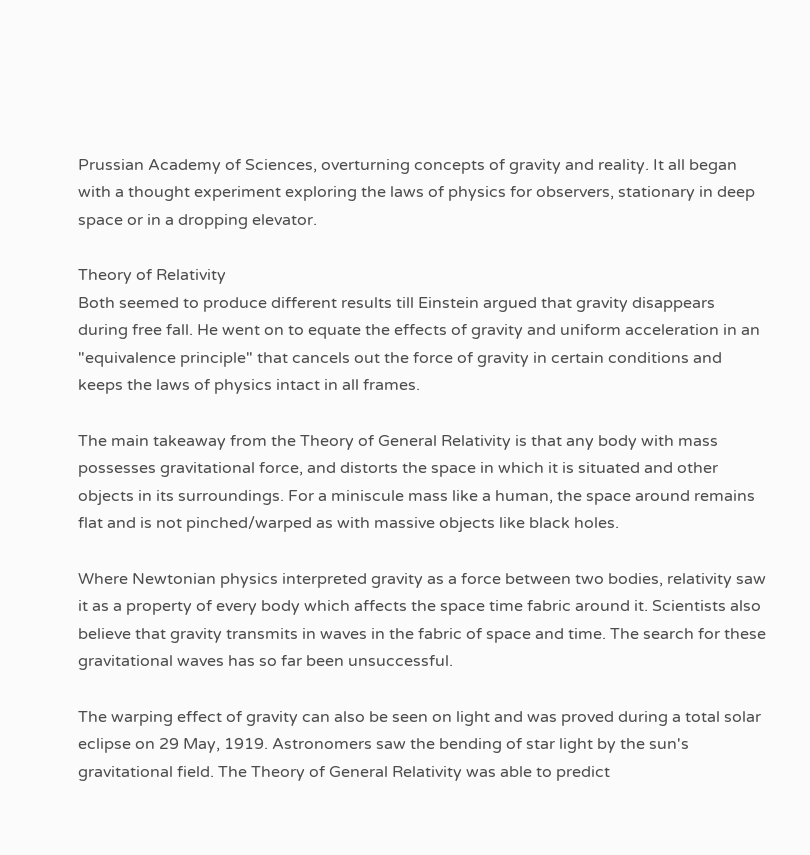Prussian Academy of Sciences, overturning concepts of gravity and reality. It all began with a thought experiment exploring the laws of physics for observers, stationary in deep space or in a dropping elevator.

Theory of Relativity
Both seemed to produce different results till Einstein argued that gravity disappears during free fall. He went on to equate the effects of gravity and uniform acceleration in an "equivalence principle" that cancels out the force of gravity in certain conditions and keeps the laws of physics intact in all frames.

The main takeaway from the Theory of General Relativity is that any body with mass possesses gravitational force, and distorts the space in which it is situated and other objects in its surroundings. For a miniscule mass like a human, the space around remains flat and is not pinched/warped as with massive objects like black holes.

Where Newtonian physics interpreted gravity as a force between two bodies, relativity saw it as a property of every body which affects the space time fabric around it. Scientists also believe that gravity transmits in waves in the fabric of space and time. The search for these gravitational waves has so far been unsuccessful.

The warping effect of gravity can also be seen on light and was proved during a total solar eclipse on 29 May, 1919. Astronomers saw the bending of star light by the sun's gravitational field. The Theory of General Relativity was able to predict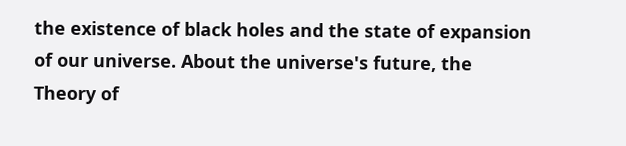the existence of black holes and the state of expansion of our universe. About the universe's future, the Theory of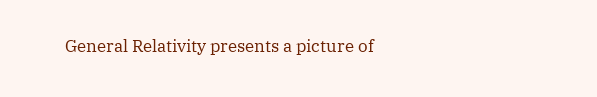General Relativity presents a picture of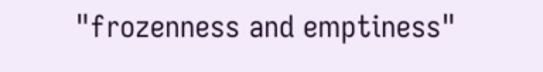"frozenness and emptiness"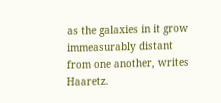as the galaxies in it grow immeasurably distant from one another, writes Haaretz.